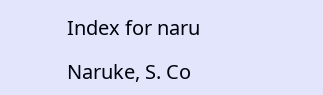Index for naru

Naruke, S. Co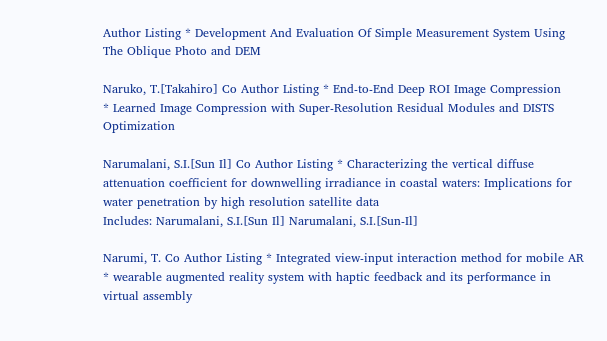Author Listing * Development And Evaluation Of Simple Measurement System Using The Oblique Photo and DEM

Naruko, T.[Takahiro] Co Author Listing * End-to-End Deep ROI Image Compression
* Learned Image Compression with Super-Resolution Residual Modules and DISTS Optimization

Narumalani, S.I.[Sun Il] Co Author Listing * Characterizing the vertical diffuse attenuation coefficient for downwelling irradiance in coastal waters: Implications for water penetration by high resolution satellite data
Includes: Narumalani, S.I.[Sun Il] Narumalani, S.I.[Sun-Il]

Narumi, T. Co Author Listing * Integrated view-input interaction method for mobile AR
* wearable augmented reality system with haptic feedback and its performance in virtual assembly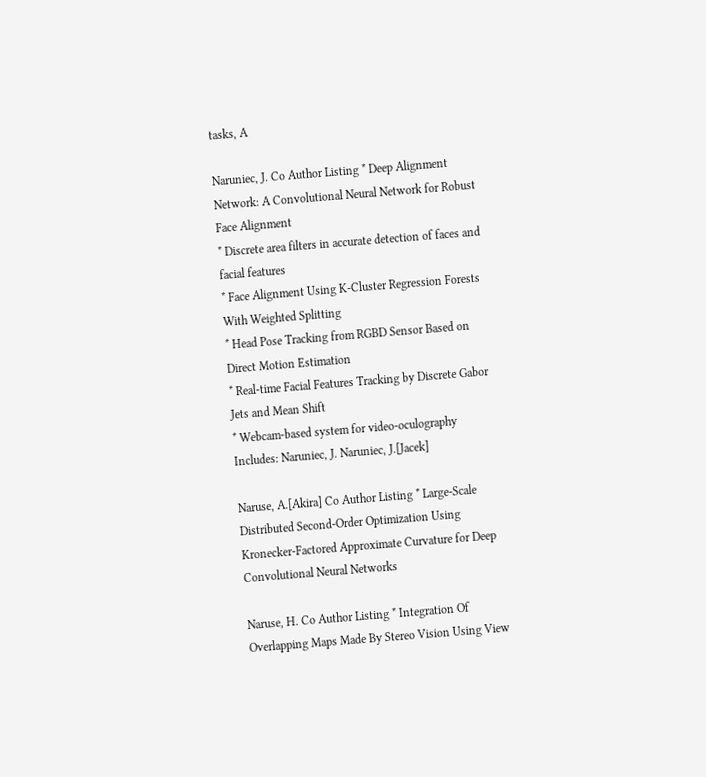tasks, A

Naruniec, J. Co Author Listing * Deep Alignment Network: A Convolutional Neural Network for Robust Face Alignment
* Discrete area filters in accurate detection of faces and facial features
* Face Alignment Using K-Cluster Regression Forests With Weighted Splitting
* Head Pose Tracking from RGBD Sensor Based on Direct Motion Estimation
* Real-time Facial Features Tracking by Discrete Gabor Jets and Mean Shift
* Webcam-based system for video-oculography
Includes: Naruniec, J. Naruniec, J.[Jacek]

Naruse, A.[Akira] Co Author Listing * Large-Scale Distributed Second-Order Optimization Using Kronecker-Factored Approximate Curvature for Deep Convolutional Neural Networks

Naruse, H. Co Author Listing * Integration Of Overlapping Maps Made By Stereo Vision Using View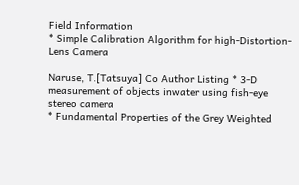Field Information
* Simple Calibration Algorithm for high-Distortion-Lens Camera

Naruse, T.[Tatsuya] Co Author Listing * 3-D measurement of objects inwater using fish-eye stereo camera
* Fundamental Properties of the Grey Weighted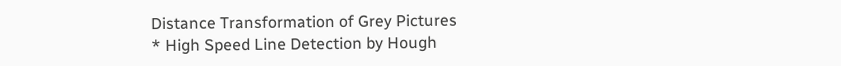Distance Transformation of Grey Pictures
* High Speed Line Detection by Hough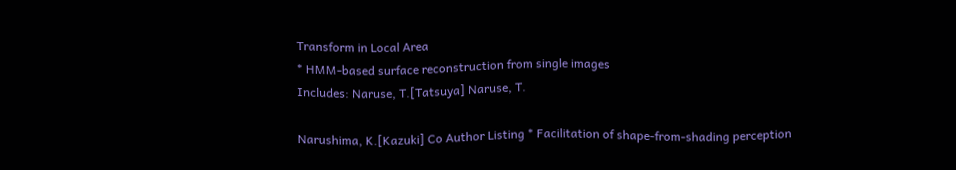Transform in Local Area
* HMM-based surface reconstruction from single images
Includes: Naruse, T.[Tatsuya] Naruse, T.

Narushima, K.[Kazuki] Co Author Listing * Facilitation of shape-from-shading perception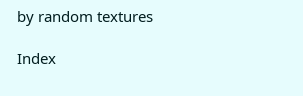by random textures

Index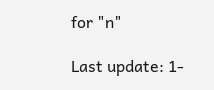for "n"

Last update: 1-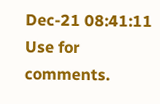Dec-21 08:41:11
Use for comments.